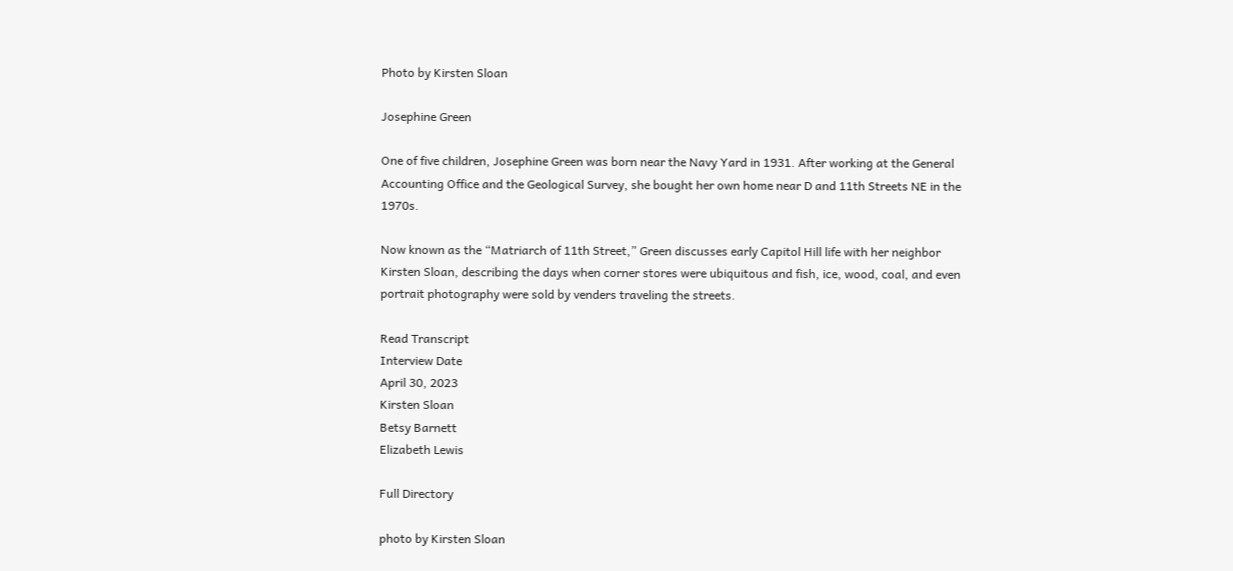Photo by Kirsten Sloan

Josephine Green

One of five children, Josephine Green was born near the Navy Yard in 1931. After working at the General Accounting Office and the Geological Survey, she bought her own home near D and 11th Streets NE in the 1970s.

Now known as the “Matriarch of 11th Street,” Green discusses early Capitol Hill life with her neighbor Kirsten Sloan, describing the days when corner stores were ubiquitous and fish, ice, wood, coal, and even portrait photography were sold by venders traveling the streets.

Read Transcript
Interview Date
April 30, 2023
Kirsten Sloan
Betsy Barnett
Elizabeth Lewis

Full Directory

photo by Kirsten Sloan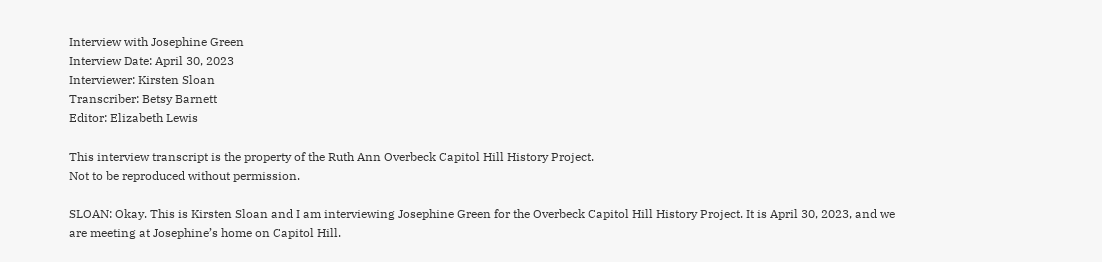Interview with Josephine Green
Interview Date: April 30, 2023
Interviewer: Kirsten Sloan
Transcriber: Betsy Barnett
Editor: Elizabeth Lewis

This interview transcript is the property of the Ruth Ann Overbeck Capitol Hill History Project.
Not to be reproduced without permission.

SLOAN: Okay. This is Kirsten Sloan and I am interviewing Josephine Green for the Overbeck Capitol Hill History Project. It is April 30, 2023, and we are meeting at Josephine’s home on Capitol Hill.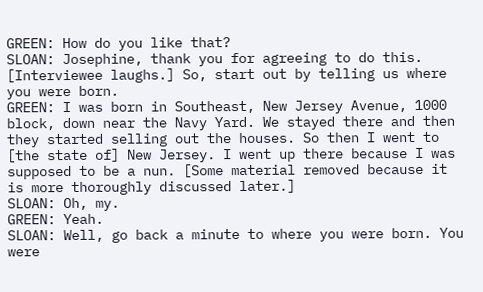GREEN: How do you like that?
SLOAN: Josephine, thank you for agreeing to do this. [Interviewee laughs.] So, start out by telling us where you were born.
GREEN: I was born in Southeast, New Jersey Avenue, 1000 block, down near the Navy Yard. We stayed there and then they started selling out the houses. So then I went to [the state of] New Jersey. I went up there because I was supposed to be a nun. [Some material removed because it is more thoroughly discussed later.]
SLOAN: Oh, my.
GREEN: Yeah.
SLOAN: Well, go back a minute to where you were born. You were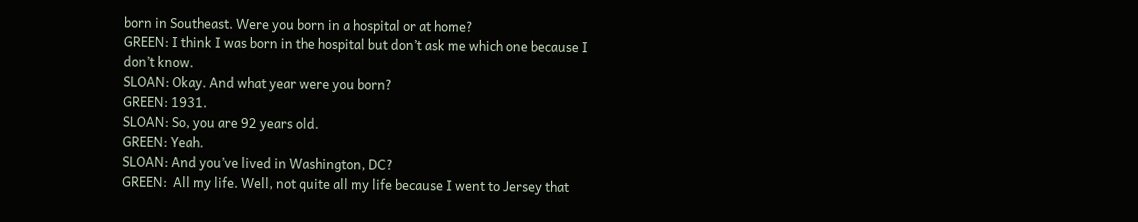born in Southeast. Were you born in a hospital or at home?
GREEN: I think I was born in the hospital but don’t ask me which one because I don’t know.
SLOAN: Okay. And what year were you born?
GREEN: 1931.
SLOAN: So, you are 92 years old.
GREEN: Yeah.
SLOAN: And you’ve lived in Washington, DC?
GREEN:  All my life. Well, not quite all my life because I went to Jersey that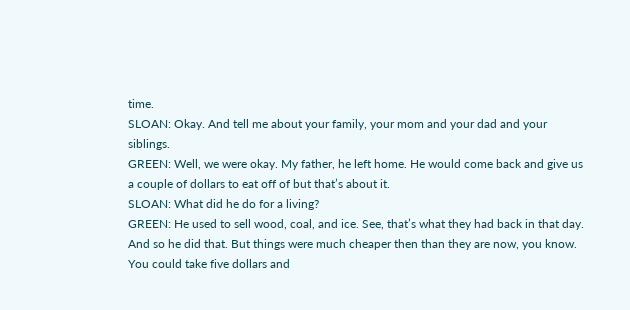time.
SLOAN: Okay. And tell me about your family, your mom and your dad and your siblings.
GREEN: Well, we were okay. My father, he left home. He would come back and give us a couple of dollars to eat off of but that’s about it.
SLOAN: What did he do for a living?
GREEN: He used to sell wood, coal, and ice. See, that’s what they had back in that day. And so he did that. But things were much cheaper then than they are now, you know. You could take five dollars and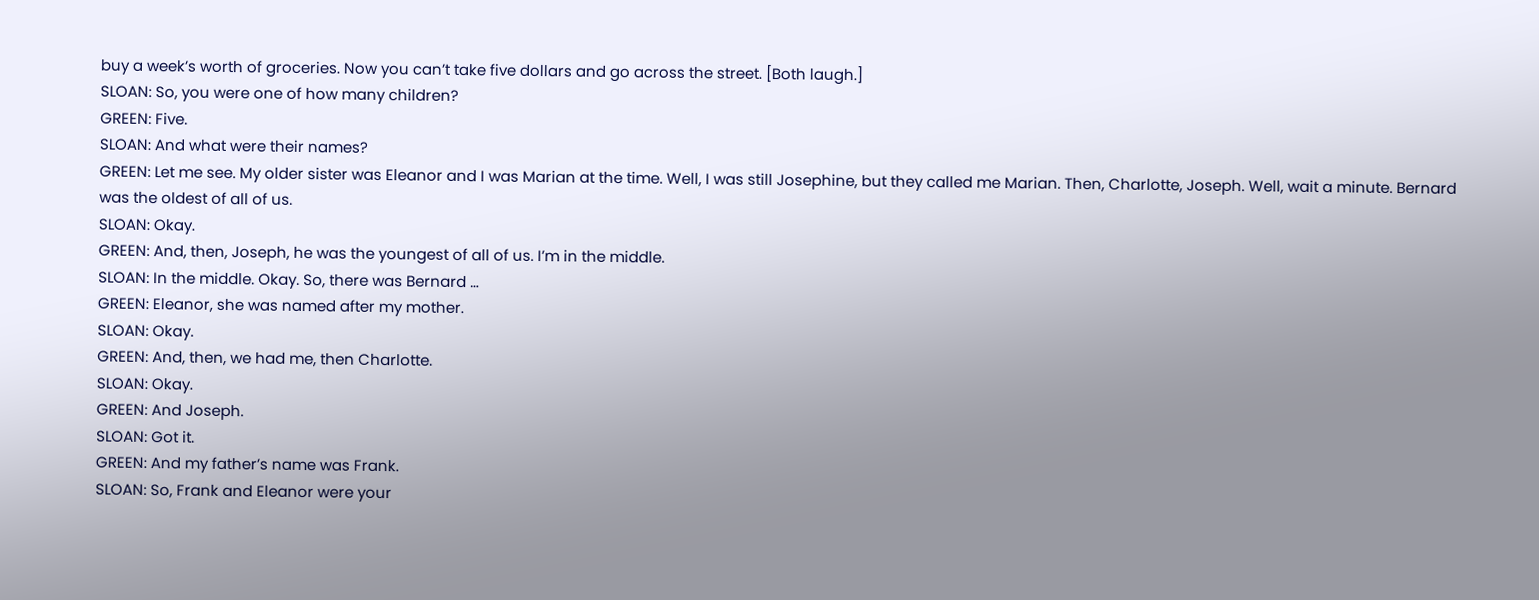buy a week’s worth of groceries. Now you can’t take five dollars and go across the street. [Both laugh.]
SLOAN: So, you were one of how many children?
GREEN: Five.
SLOAN: And what were their names?
GREEN: Let me see. My older sister was Eleanor and I was Marian at the time. Well, I was still Josephine, but they called me Marian. Then, Charlotte, Joseph. Well, wait a minute. Bernard was the oldest of all of us.
SLOAN: Okay.
GREEN: And, then, Joseph, he was the youngest of all of us. I’m in the middle.
SLOAN: In the middle. Okay. So, there was Bernard …
GREEN: Eleanor, she was named after my mother.
SLOAN: Okay.
GREEN: And, then, we had me, then Charlotte.
SLOAN: Okay.
GREEN: And Joseph.
SLOAN: Got it.
GREEN: And my father’s name was Frank.
SLOAN: So, Frank and Eleanor were your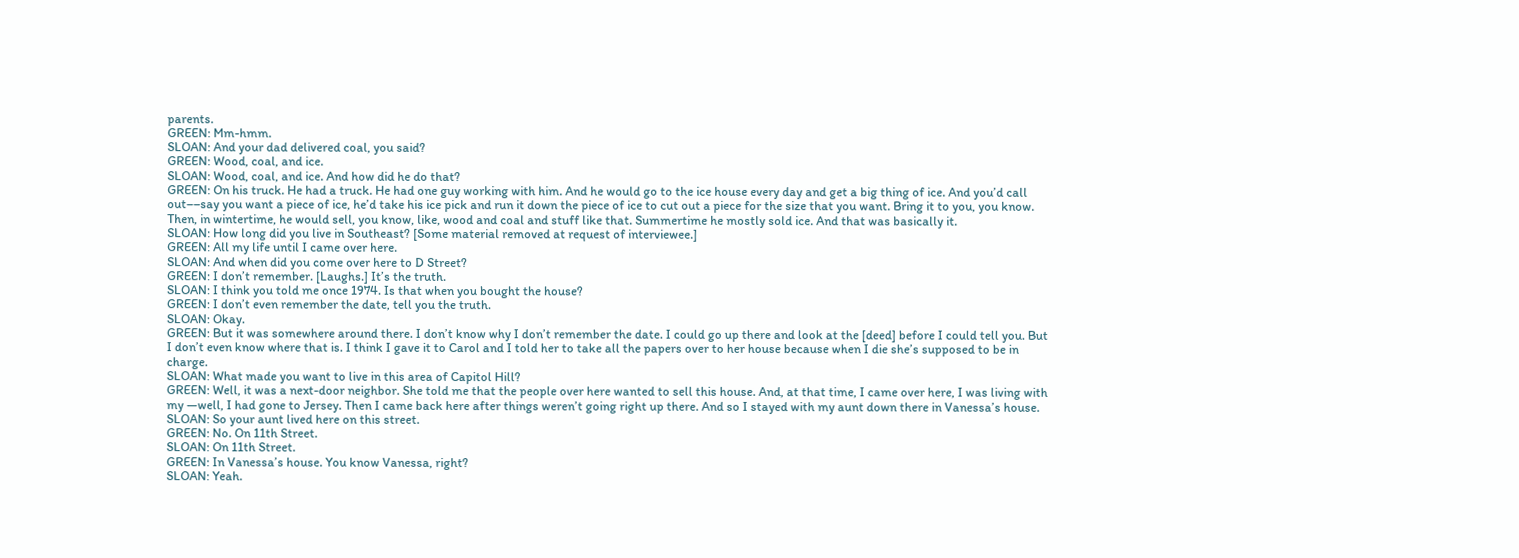parents.
GREEN: Mm-hmm.
SLOAN: And your dad delivered coal, you said?
GREEN: Wood, coal, and ice.
SLOAN: Wood, coal, and ice. And how did he do that?
GREEN: On his truck. He had a truck. He had one guy working with him. And he would go to the ice house every day and get a big thing of ice. And you’d call out––say you want a piece of ice, he’d take his ice pick and run it down the piece of ice to cut out a piece for the size that you want. Bring it to you, you know. Then, in wintertime, he would sell, you know, like, wood and coal and stuff like that. Summertime he mostly sold ice. And that was basically it.
SLOAN: How long did you live in Southeast? [Some material removed at request of interviewee.]
GREEN: All my life until I came over here.
SLOAN: And when did you come over here to D Street?
GREEN: I don’t remember. [Laughs.] It’s the truth.
SLOAN: I think you told me once 1974. Is that when you bought the house?
GREEN: I don’t even remember the date, tell you the truth.
SLOAN: Okay.
GREEN: But it was somewhere around there. I don’t know why I don’t remember the date. I could go up there and look at the [deed] before I could tell you. But I don’t even know where that is. I think I gave it to Carol and I told her to take all the papers over to her house because when I die she’s supposed to be in charge.
SLOAN: What made you want to live in this area of Capitol Hill?
GREEN: Well, it was a next-door neighbor. She told me that the people over here wanted to sell this house. And, at that time, I came over here, I was living with my —well, I had gone to Jersey. Then I came back here after things weren’t going right up there. And so I stayed with my aunt down there in Vanessa’s house.
SLOAN: So your aunt lived here on this street.
GREEN: No. On 11th Street.
SLOAN: On 11th Street.
GREEN: In Vanessa’s house. You know Vanessa, right?
SLOAN: Yeah.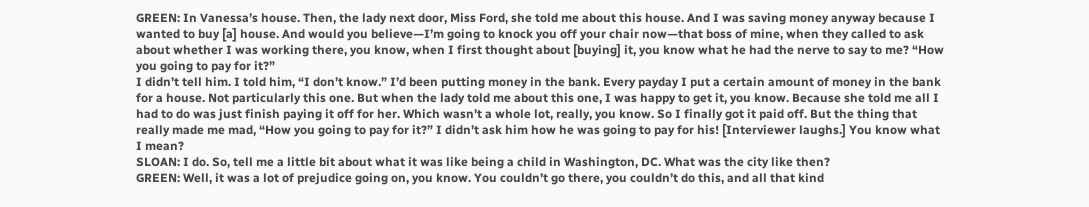GREEN: In Vanessa’s house. Then, the lady next door, Miss Ford, she told me about this house. And I was saving money anyway because I wanted to buy [a] house. And would you believe—I’m going to knock you off your chair now—that boss of mine, when they called to ask about whether I was working there, you know, when I first thought about [buying] it, you know what he had the nerve to say to me? “How you going to pay for it?”
I didn’t tell him. I told him, “I don’t know.” I’d been putting money in the bank. Every payday I put a certain amount of money in the bank for a house. Not particularly this one. But when the lady told me about this one, I was happy to get it, you know. Because she told me all I had to do was just finish paying it off for her. Which wasn’t a whole lot, really, you know. So I finally got it paid off. But the thing that really made me mad, “How you going to pay for it?” I didn’t ask him how he was going to pay for his! [Interviewer laughs.] You know what I mean?
SLOAN: I do. So, tell me a little bit about what it was like being a child in Washington, DC. What was the city like then?
GREEN: Well, it was a lot of prejudice going on, you know. You couldn’t go there, you couldn’t do this, and all that kind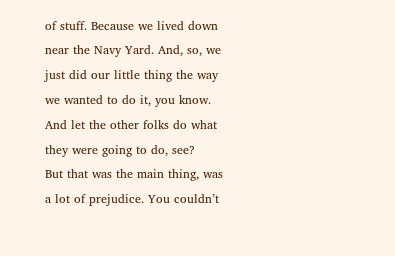of stuff. Because we lived down near the Navy Yard. And, so, we just did our little thing the way we wanted to do it, you know. And let the other folks do what they were going to do, see?
But that was the main thing, was a lot of prejudice. You couldn’t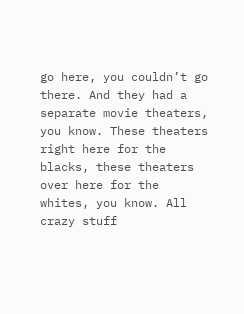go here, you couldn’t go there. And they had a separate movie theaters, you know. These theaters right here for the blacks, these theaters over here for the whites, you know. All crazy stuff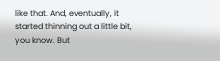like that. And, eventually, it started thinning out a little bit, you know. But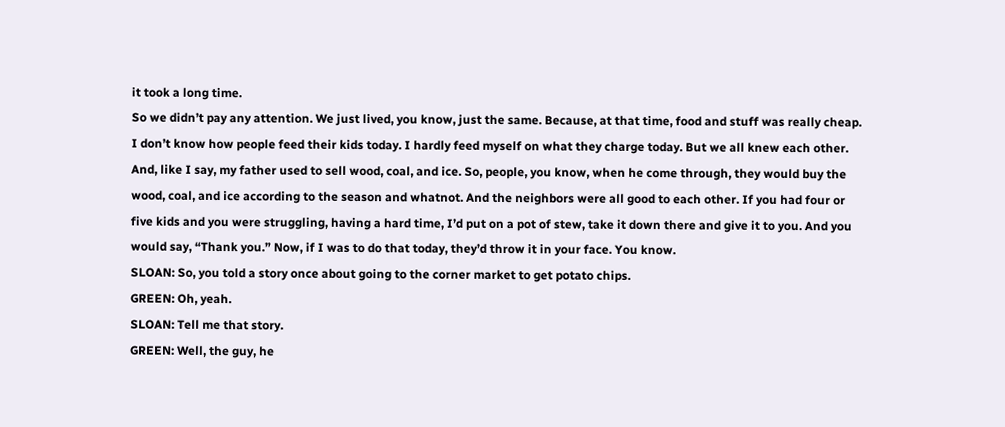it took a long time.
So we didn’t pay any attention. We just lived, you know, just the same. Because, at that time, food and stuff was really cheap. I don’t know how people feed their kids today. I hardly feed myself on what they charge today. But we all knew each other. And, like I say, my father used to sell wood, coal, and ice. So, people, you know, when he come through, they would buy the wood, coal, and ice according to the season and whatnot. And the neighbors were all good to each other. If you had four or five kids and you were struggling, having a hard time, I’d put on a pot of stew, take it down there and give it to you. And you would say, “Thank you.” Now, if I was to do that today, they’d throw it in your face. You know.
SLOAN: So, you told a story once about going to the corner market to get potato chips.
GREEN: Oh, yeah.
SLOAN: Tell me that story.
GREEN: Well, the guy, he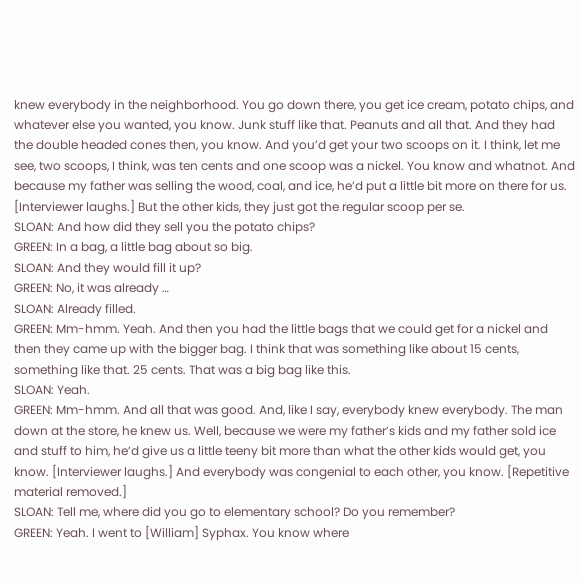knew everybody in the neighborhood. You go down there, you get ice cream, potato chips, and whatever else you wanted, you know. Junk stuff like that. Peanuts and all that. And they had the double headed cones then, you know. And you’d get your two scoops on it. I think, let me see, two scoops, I think, was ten cents and one scoop was a nickel. You know and whatnot. And because my father was selling the wood, coal, and ice, he’d put a little bit more on there for us. [Interviewer laughs.] But the other kids, they just got the regular scoop per se.
SLOAN: And how did they sell you the potato chips?
GREEN: In a bag, a little bag about so big.
SLOAN: And they would fill it up?
GREEN: No, it was already …
SLOAN: Already filled.
GREEN: Mm-hmm. Yeah. And then you had the little bags that we could get for a nickel and then they came up with the bigger bag. I think that was something like about 15 cents, something like that. 25 cents. That was a big bag like this.
SLOAN: Yeah.
GREEN: Mm-hmm. And all that was good. And, like I say, everybody knew everybody. The man down at the store, he knew us. Well, because we were my father’s kids and my father sold ice and stuff to him, he’d give us a little teeny bit more than what the other kids would get, you know. [Interviewer laughs.] And everybody was congenial to each other, you know. [Repetitive material removed.]
SLOAN: Tell me, where did you go to elementary school? Do you remember?
GREEN: Yeah. I went to [William] Syphax. You know where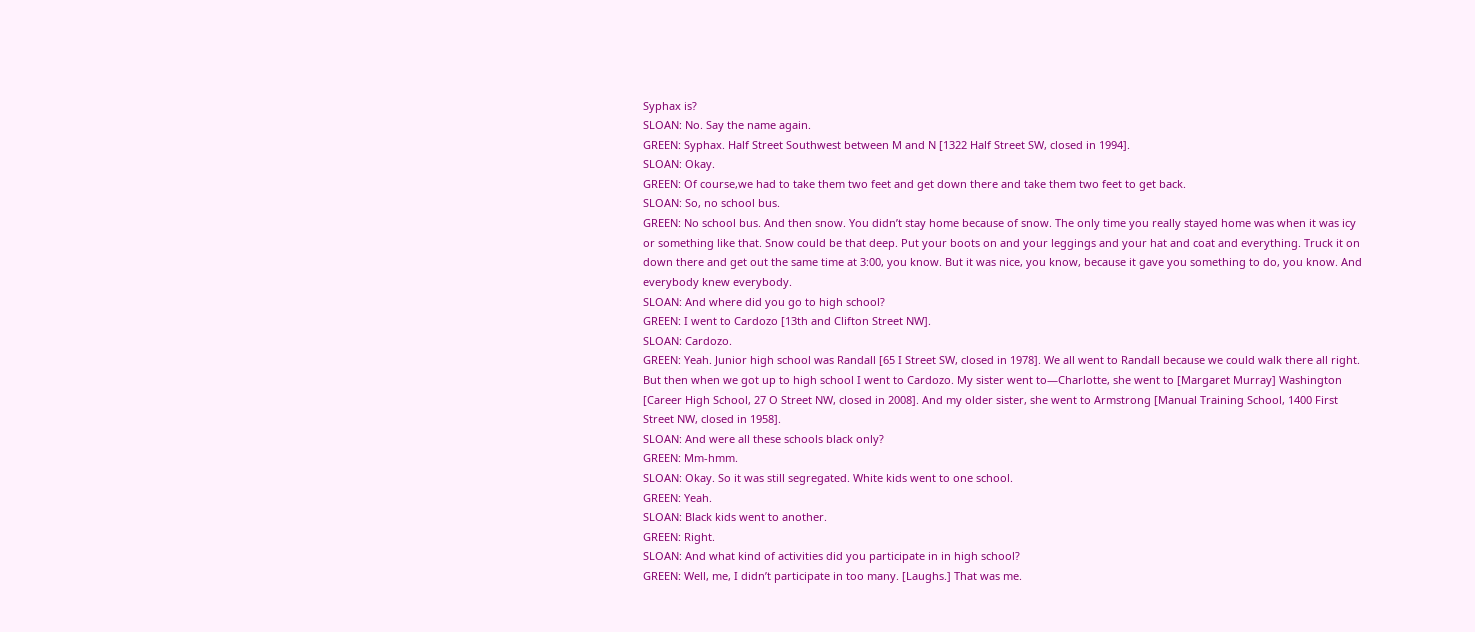Syphax is?
SLOAN: No. Say the name again.
GREEN: Syphax. Half Street Southwest between M and N [1322 Half Street SW, closed in 1994].
SLOAN: Okay.
GREEN: Of course,we had to take them two feet and get down there and take them two feet to get back.
SLOAN: So, no school bus.
GREEN: No school bus. And then snow. You didn’t stay home because of snow. The only time you really stayed home was when it was icy or something like that. Snow could be that deep. Put your boots on and your leggings and your hat and coat and everything. Truck it on down there and get out the same time at 3:00, you know. But it was nice, you know, because it gave you something to do, you know. And everybody knew everybody.
SLOAN: And where did you go to high school?
GREEN: I went to Cardozo [13th and Clifton Street NW].
SLOAN: Cardozo.
GREEN: Yeah. Junior high school was Randall [65 I Street SW, closed in 1978]. We all went to Randall because we could walk there all right. But then when we got up to high school I went to Cardozo. My sister went to—Charlotte, she went to [Margaret Murray] Washington [Career High School, 27 O Street NW, closed in 2008]. And my older sister, she went to Armstrong [Manual Training School, 1400 First Street NW, closed in 1958].
SLOAN: And were all these schools black only?
GREEN: Mm-hmm.
SLOAN: Okay. So it was still segregated. White kids went to one school.
GREEN: Yeah.
SLOAN: Black kids went to another.
GREEN: Right.
SLOAN: And what kind of activities did you participate in in high school?
GREEN: Well, me, I didn’t participate in too many. [Laughs.] That was me.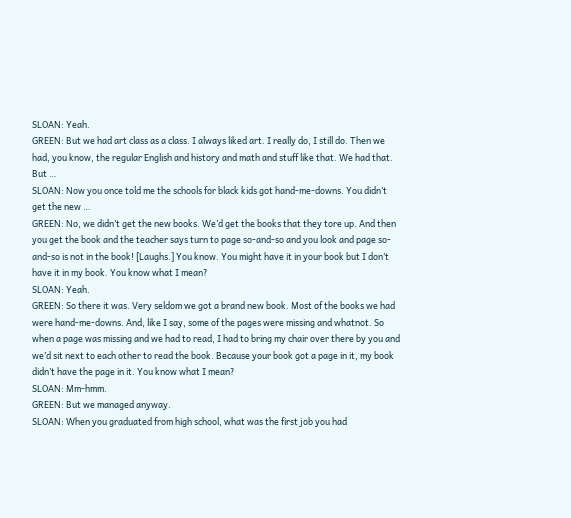SLOAN: Yeah.
GREEN: But we had art class as a class. I always liked art. I really do, I still do. Then we had, you know, the regular English and history and math and stuff like that. We had that. But …
SLOAN: Now you once told me the schools for black kids got hand-me-downs. You didn’t get the new …
GREEN: No, we didn’t get the new books. We’d get the books that they tore up. And then you get the book and the teacher says turn to page so-and-so and you look and page so-and-so is not in the book! [Laughs.] You know. You might have it in your book but I don’t have it in my book. You know what I mean?
SLOAN: Yeah.
GREEN: So there it was. Very seldom we got a brand new book. Most of the books we had were hand-me-downs. And, like I say, some of the pages were missing and whatnot. So when a page was missing and we had to read, I had to bring my chair over there by you and we’d sit next to each other to read the book. Because your book got a page in it, my book didn’t have the page in it. You know what I mean?
SLOAN: Mm-hmm.
GREEN: But we managed anyway.
SLOAN: When you graduated from high school, what was the first job you had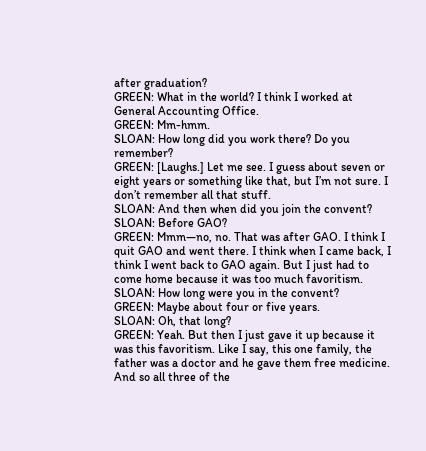after graduation?
GREEN: What in the world? I think I worked at General Accounting Office.
GREEN: Mm-hmm.
SLOAN: How long did you work there? Do you remember?
GREEN: [Laughs.] Let me see. I guess about seven or eight years or something like that, but I’m not sure. I don’t remember all that stuff.
SLOAN: And then when did you join the convent?
SLOAN: Before GAO?
GREEN: Mmm—no, no. That was after GAO. I think I quit GAO and went there. I think when I came back, I think I went back to GAO again. But I just had to come home because it was too much favoritism.
SLOAN: How long were you in the convent?
GREEN: Maybe about four or five years.
SLOAN: Oh, that long?
GREEN: Yeah. But then I just gave it up because it was this favoritism. Like I say, this one family, the father was a doctor and he gave them free medicine. And so all three of the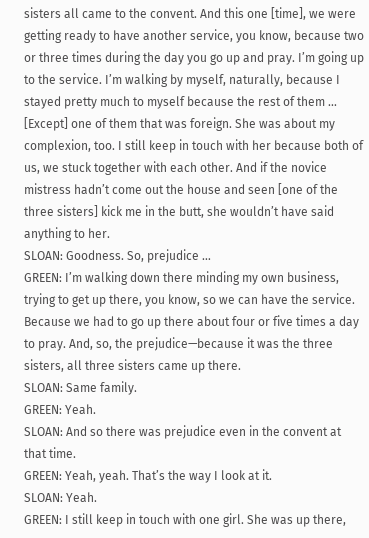sisters all came to the convent. And this one [time], we were getting ready to have another service, you know, because two or three times during the day you go up and pray. I’m going up to the service. I’m walking by myself, naturally, because I stayed pretty much to myself because the rest of them ...  [Except] one of them that was foreign. She was about my complexion, too. I still keep in touch with her because both of us, we stuck together with each other. And if the novice mistress hadn’t come out the house and seen [one of the three sisters] kick me in the butt, she wouldn’t have said anything to her.
SLOAN: Goodness. So, prejudice …
GREEN: I’m walking down there minding my own business, trying to get up there, you know, so we can have the service. Because we had to go up there about four or five times a day to pray. And, so, the prejudice—because it was the three sisters, all three sisters came up there.
SLOAN: Same family.
GREEN: Yeah.
SLOAN: And so there was prejudice even in the convent at that time.
GREEN: Yeah, yeah. That’s the way I look at it.
SLOAN: Yeah.
GREEN: I still keep in touch with one girl. She was up there,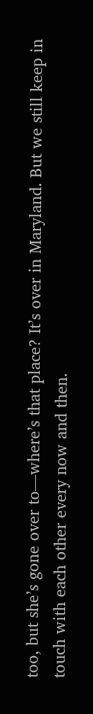too, but she’s gone over to—where’s that place? It’s over in Maryland. But we still keep in touch with each other every now and then.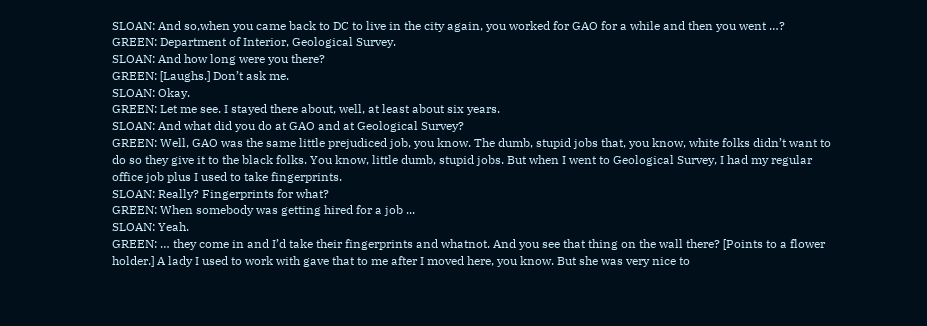SLOAN: And so,when you came back to DC to live in the city again, you worked for GAO for a while and then you went …?
GREEN: Department of Interior, Geological Survey.
SLOAN: And how long were you there?
GREEN: [Laughs.] Don’t ask me.
SLOAN: Okay.
GREEN: Let me see. I stayed there about, well, at least about six years.
SLOAN: And what did you do at GAO and at Geological Survey?
GREEN: Well, GAO was the same little prejudiced job, you know. The dumb, stupid jobs that, you know, white folks didn’t want to do so they give it to the black folks. You know, little dumb, stupid jobs. But when I went to Geological Survey, I had my regular office job plus I used to take fingerprints.
SLOAN: Really? Fingerprints for what?
GREEN: When somebody was getting hired for a job ...
SLOAN: Yeah.
GREEN: … they come in and I’d take their fingerprints and whatnot. And you see that thing on the wall there? [Points to a flower holder.] A lady I used to work with gave that to me after I moved here, you know. But she was very nice to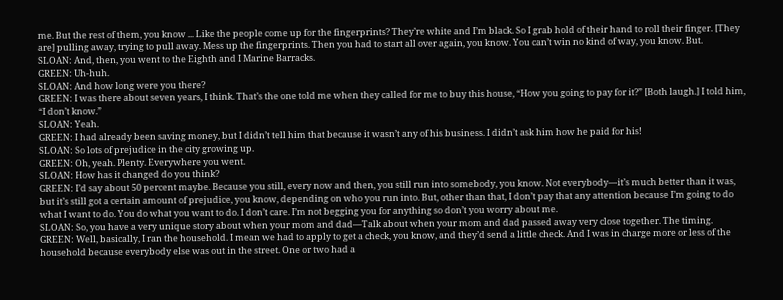me. But the rest of them, you know ... Like the people come up for the fingerprints? They’re white and I’m black. So I grab hold of their hand to roll their finger. [They are] pulling away, trying to pull away. Mess up the fingerprints. Then you had to start all over again, you know. You can’t win no kind of way, you know. But.
SLOAN: And, then, you went to the Eighth and I Marine Barracks.
GREEN: Uh-huh.
SLOAN: And how long were you there?
GREEN: I was there about seven years, I think. That’s the one told me when they called for me to buy this house, “How you going to pay for it?” [Both laugh.] I told him, “I don’t know.”
SLOAN: Yeah.
GREEN: I had already been saving money, but I didn’t tell him that because it wasn’t any of his business. I didn’t ask him how he paid for his!
SLOAN: So lots of prejudice in the city growing up.
GREEN: Oh, yeah. Plenty. Everywhere you went.
SLOAN: How has it changed do you think?
GREEN: I’d say about 50 percent maybe. Because you still, every now and then, you still run into somebody, you know. Not everybody—it’s much better than it was, but it’s still got a certain amount of prejudice, you know, depending on who you run into. But, other than that, I don’t pay that any attention because I’m going to do what I want to do. You do what you want to do. I don’t care. I’m not begging you for anything so don’t you worry about me.
SLOAN: So, you have a very unique story about when your mom and dad—Talk about when your mom and dad passed away very close together. The timing.
GREEN: Well, basically, I ran the household. I mean we had to apply to get a check, you know, and they’d send a little check. And I was in charge more or less of the household because everybody else was out in the street. One or two had a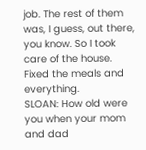job. The rest of them was, I guess, out there, you know. So I took care of the house. Fixed the meals and everything.
SLOAN: How old were you when your mom and dad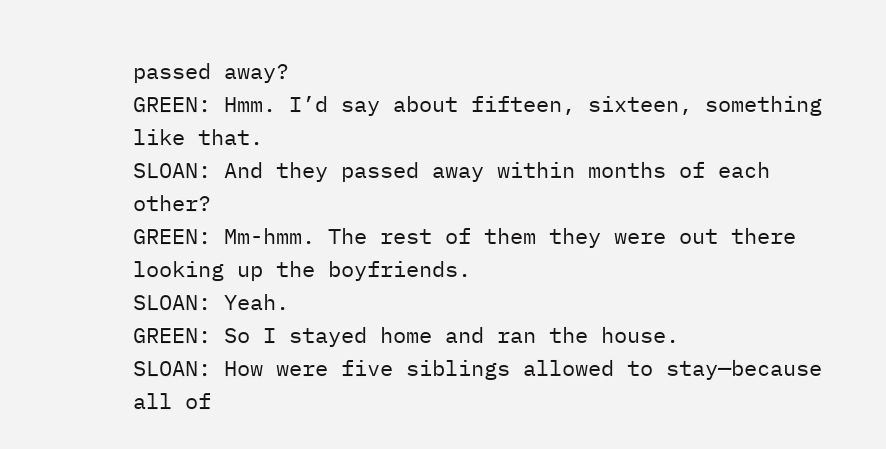passed away?
GREEN: Hmm. I’d say about fifteen, sixteen, something like that.
SLOAN: And they passed away within months of each other?
GREEN: Mm-hmm. The rest of them they were out there looking up the boyfriends.
SLOAN: Yeah.
GREEN: So I stayed home and ran the house.
SLOAN: How were five siblings allowed to stay—because all of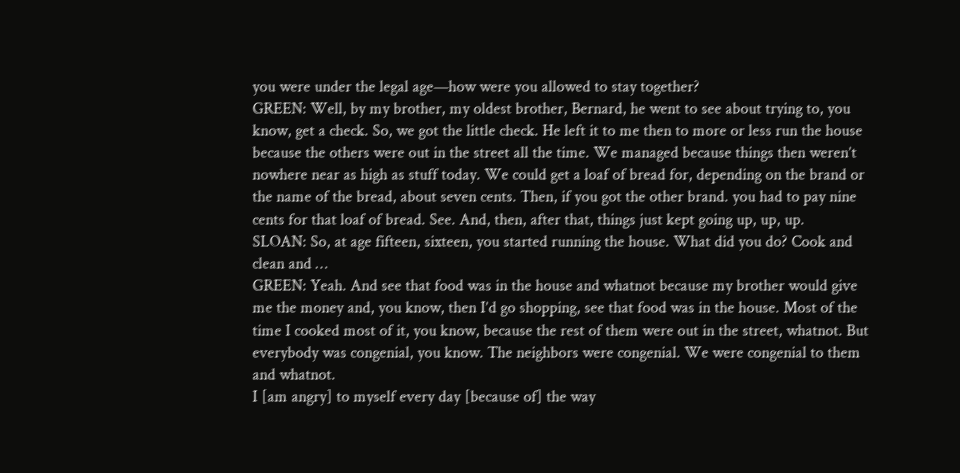you were under the legal age—how were you allowed to stay together?
GREEN: Well, by my brother, my oldest brother, Bernard, he went to see about trying to, you know, get a check. So, we got the little check. He left it to me then to more or less run the house because the others were out in the street all the time. We managed because things then weren’t nowhere near as high as stuff today. We could get a loaf of bread for, depending on the brand or the name of the bread, about seven cents. Then, if you got the other brand. you had to pay nine cents for that loaf of bread. See. And, then, after that, things just kept going up, up, up.
SLOAN: So, at age fifteen, sixteen, you started running the house. What did you do? Cook and clean and …
GREEN: Yeah. And see that food was in the house and whatnot because my brother would give me the money and, you know, then I’d go shopping, see that food was in the house. Most of the time I cooked most of it, you know, because the rest of them were out in the street, whatnot. But everybody was congenial, you know. The neighbors were congenial. We were congenial to them and whatnot.
I [am angry] to myself every day [because of] the way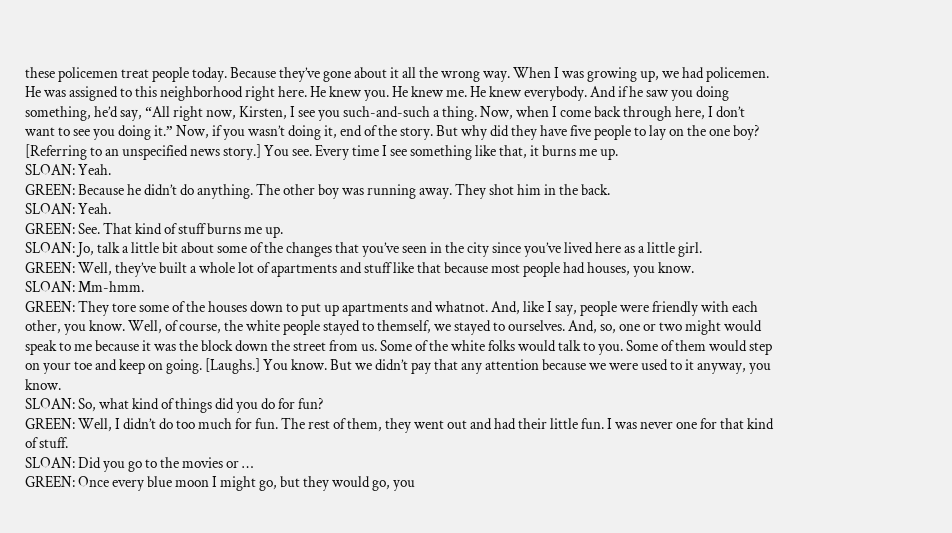these policemen treat people today. Because they’ve gone about it all the wrong way. When I was growing up, we had policemen. He was assigned to this neighborhood right here. He knew you. He knew me. He knew everybody. And if he saw you doing something, he’d say, “All right now, Kirsten, I see you such-and-such a thing. Now, when I come back through here, I don’t want to see you doing it.” Now, if you wasn’t doing it, end of the story. But why did they have five people to lay on the one boy? [Referring to an unspecified news story.] You see. Every time I see something like that, it burns me up.
SLOAN: Yeah.
GREEN: Because he didn’t do anything. The other boy was running away. They shot him in the back.
SLOAN: Yeah.
GREEN: See. That kind of stuff burns me up.
SLOAN: Jo, talk a little bit about some of the changes that you’ve seen in the city since you’ve lived here as a little girl.
GREEN: Well, they’ve built a whole lot of apartments and stuff like that because most people had houses, you know.
SLOAN: Mm-hmm.
GREEN: They tore some of the houses down to put up apartments and whatnot. And, like I say, people were friendly with each other, you know. Well, of course, the white people stayed to themself, we stayed to ourselves. And, so, one or two might would speak to me because it was the block down the street from us. Some of the white folks would talk to you. Some of them would step on your toe and keep on going. [Laughs.] You know. But we didn’t pay that any attention because we were used to it anyway, you know.
SLOAN: So, what kind of things did you do for fun?
GREEN: Well, I didn’t do too much for fun. The rest of them, they went out and had their little fun. I was never one for that kind of stuff.
SLOAN: Did you go to the movies or …
GREEN: Once every blue moon I might go, but they would go, you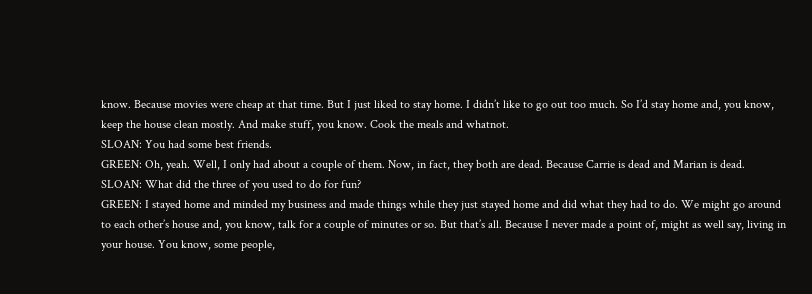know. Because movies were cheap at that time. But I just liked to stay home. I didn’t like to go out too much. So I’d stay home and, you know, keep the house clean mostly. And make stuff, you know. Cook the meals and whatnot.
SLOAN: You had some best friends.
GREEN: Oh, yeah. Well, I only had about a couple of them. Now, in fact, they both are dead. Because Carrie is dead and Marian is dead.
SLOAN: What did the three of you used to do for fun?
GREEN: I stayed home and minded my business and made things while they just stayed home and did what they had to do. We might go around to each other’s house and, you know, talk for a couple of minutes or so. But that’s all. Because I never made a point of, might as well say, living in your house. You know, some people,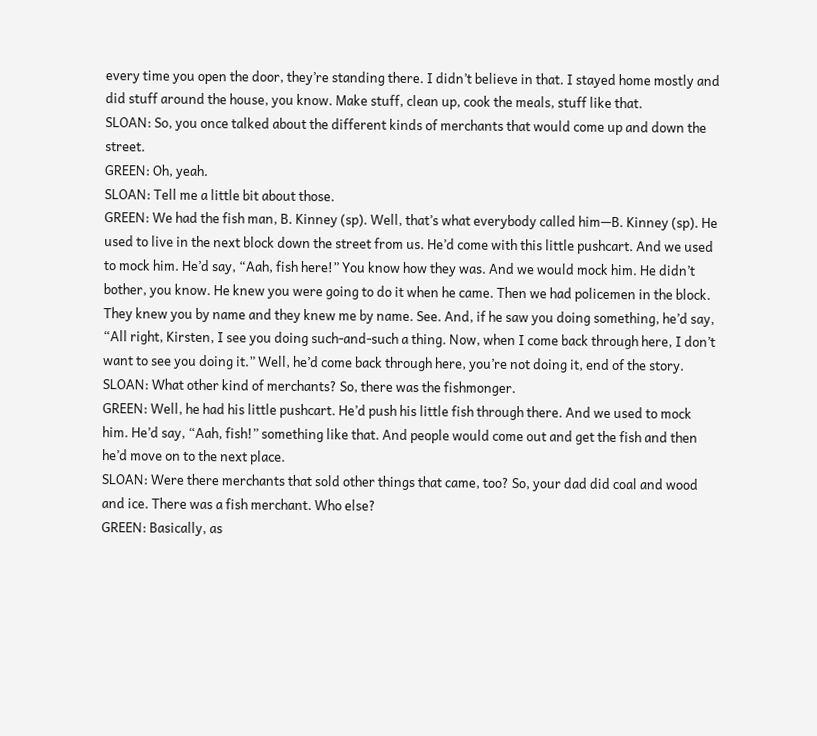every time you open the door, they’re standing there. I didn’t believe in that. I stayed home mostly and did stuff around the house, you know. Make stuff, clean up, cook the meals, stuff like that.
SLOAN: So, you once talked about the different kinds of merchants that would come up and down the street.
GREEN: Oh, yeah.
SLOAN: Tell me a little bit about those.
GREEN: We had the fish man, B. Kinney (sp). Well, that’s what everybody called him—B. Kinney (sp). He used to live in the next block down the street from us. He’d come with this little pushcart. And we used to mock him. He’d say, “Aah, fish here!” You know how they was. And we would mock him. He didn’t bother, you know. He knew you were going to do it when he came. Then we had policemen in the block. They knew you by name and they knew me by name. See. And, if he saw you doing something, he’d say, “All right, Kirsten, I see you doing such-and-such a thing. Now, when I come back through here, I don’t want to see you doing it.” Well, he’d come back through here, you’re not doing it, end of the story.
SLOAN: What other kind of merchants? So, there was the fishmonger.
GREEN: Well, he had his little pushcart. He’d push his little fish through there. And we used to mock him. He’d say, “Aah, fish!” something like that. And people would come out and get the fish and then he’d move on to the next place.
SLOAN: Were there merchants that sold other things that came, too? So, your dad did coal and wood and ice. There was a fish merchant. Who else?
GREEN: Basically, as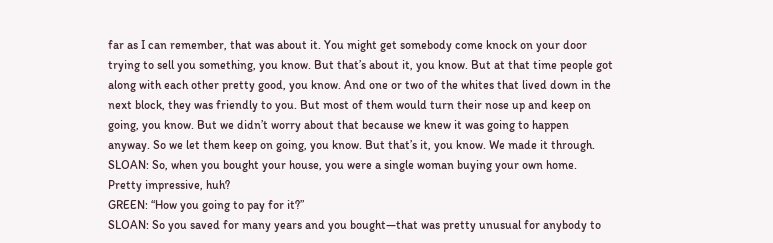far as I can remember, that was about it. You might get somebody come knock on your door trying to sell you something, you know. But that’s about it, you know. But at that time people got along with each other pretty good, you know. And one or two of the whites that lived down in the next block, they was friendly to you. But most of them would turn their nose up and keep on going, you know. But we didn’t worry about that because we knew it was going to happen anyway. So we let them keep on going, you know. But that’s it, you know. We made it through.
SLOAN: So, when you bought your house, you were a single woman buying your own home. Pretty impressive, huh?
GREEN: “How you going to pay for it?”
SLOAN: So you saved for many years and you bought—that was pretty unusual for anybody to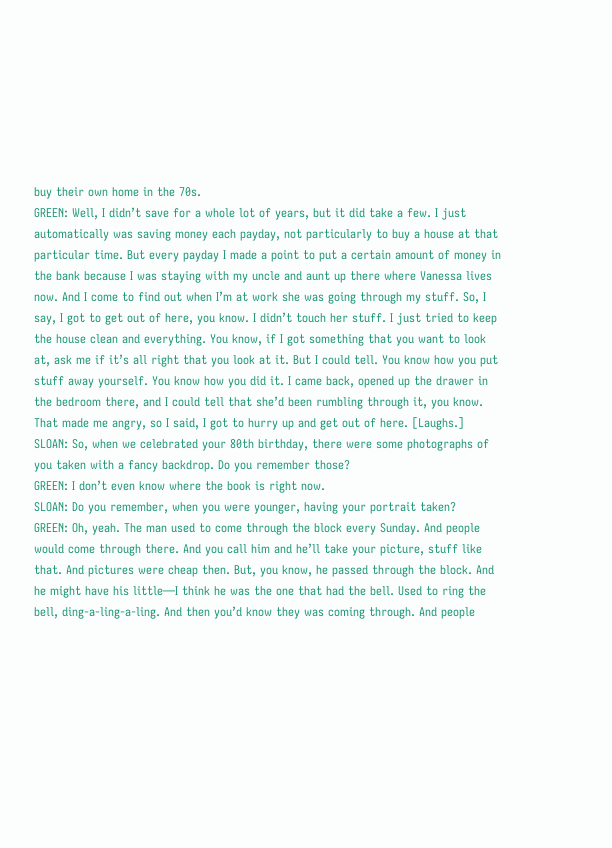buy their own home in the 70s.
GREEN: Well, I didn’t save for a whole lot of years, but it did take a few. I just automatically was saving money each payday, not particularly to buy a house at that particular time. But every payday I made a point to put a certain amount of money in the bank because I was staying with my uncle and aunt up there where Vanessa lives now. And I come to find out when I’m at work she was going through my stuff. So, I say, I got to get out of here, you know. I didn’t touch her stuff. I just tried to keep the house clean and everything. You know, if I got something that you want to look at, ask me if it’s all right that you look at it. But I could tell. You know how you put stuff away yourself. You know how you did it. I came back, opened up the drawer in the bedroom there, and I could tell that she’d been rumbling through it, you know. That made me angry, so I said, I got to hurry up and get out of here. [Laughs.]
SLOAN: So, when we celebrated your 80th birthday, there were some photographs of you taken with a fancy backdrop. Do you remember those?
GREEN: I don’t even know where the book is right now.
SLOAN: Do you remember, when you were younger, having your portrait taken?
GREEN: Oh, yeah. The man used to come through the block every Sunday. And people would come through there. And you call him and he’ll take your picture, stuff like that. And pictures were cheap then. But, you know, he passed through the block. And he might have his little—I think he was the one that had the bell. Used to ring the bell, ding-a-ling-a-ling. And then you’d know they was coming through. And people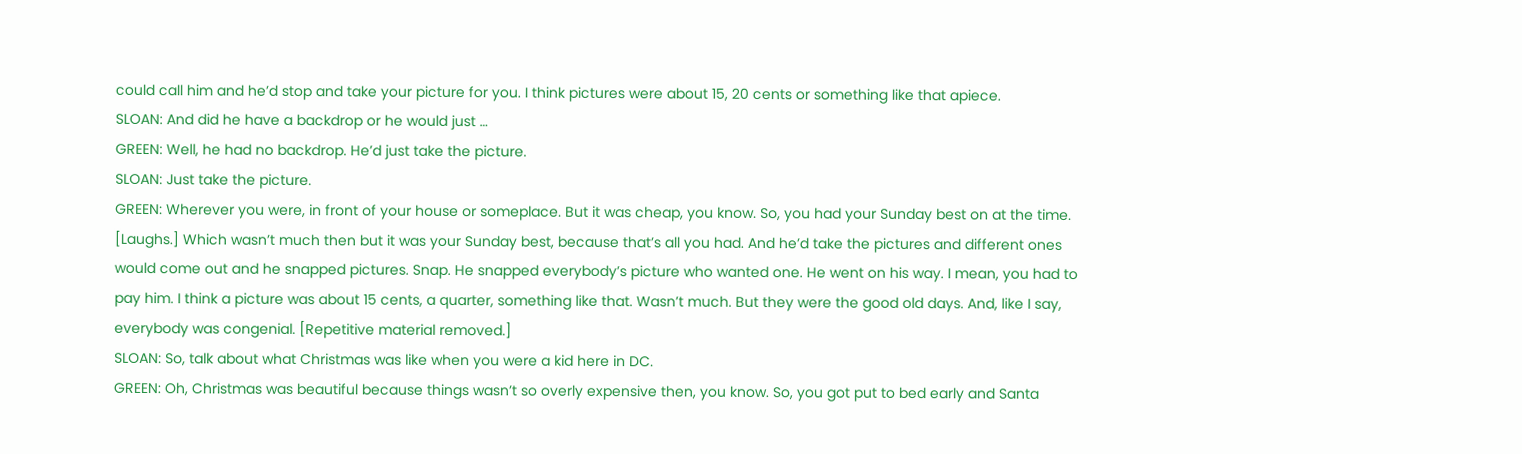could call him and he’d stop and take your picture for you. I think pictures were about 15, 20 cents or something like that apiece.
SLOAN: And did he have a backdrop or he would just …
GREEN: Well, he had no backdrop. He’d just take the picture.
SLOAN: Just take the picture.
GREEN: Wherever you were, in front of your house or someplace. But it was cheap, you know. So, you had your Sunday best on at the time. [Laughs.] Which wasn’t much then but it was your Sunday best, because that’s all you had. And he’d take the pictures and different ones would come out and he snapped pictures. Snap. He snapped everybody’s picture who wanted one. He went on his way. I mean, you had to pay him. I think a picture was about 15 cents, a quarter, something like that. Wasn’t much. But they were the good old days. And, like I say, everybody was congenial. [Repetitive material removed.]
SLOAN: So, talk about what Christmas was like when you were a kid here in DC.
GREEN: Oh, Christmas was beautiful because things wasn’t so overly expensive then, you know. So, you got put to bed early and Santa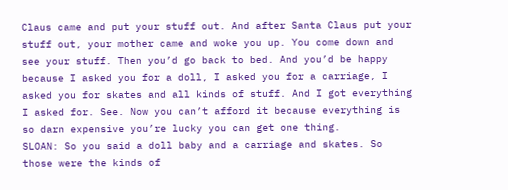Claus came and put your stuff out. And after Santa Claus put your stuff out, your mother came and woke you up. You come down and see your stuff. Then you’d go back to bed. And you’d be happy because I asked you for a doll, I asked you for a carriage, I asked you for skates and all kinds of stuff. And I got everything I asked for. See. Now you can’t afford it because everything is so darn expensive you’re lucky you can get one thing.
SLOAN: So you said a doll baby and a carriage and skates. So those were the kinds of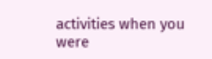activities when you were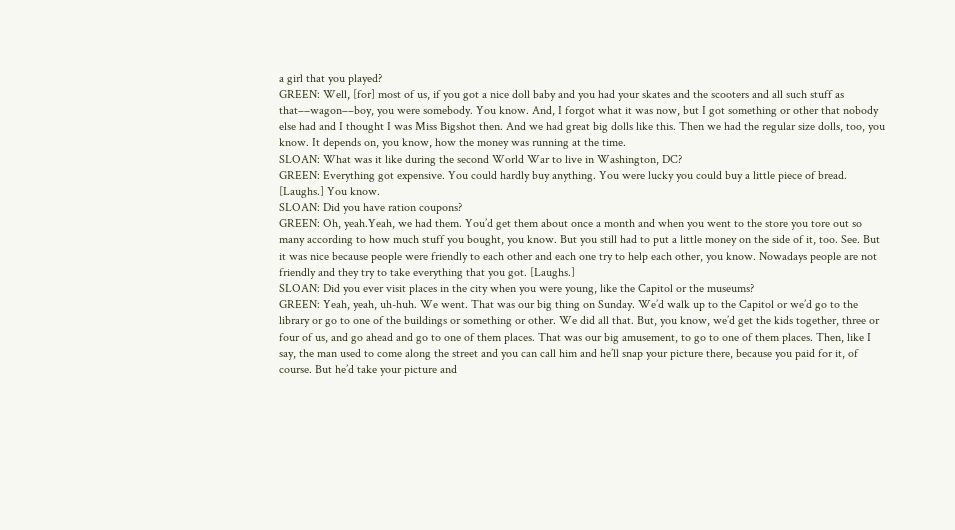a girl that you played?
GREEN: Well, [for] most of us, if you got a nice doll baby and you had your skates and the scooters and all such stuff as that––wagon––boy, you were somebody. You know. And, I forgot what it was now, but I got something or other that nobody else had and I thought I was Miss Bigshot then. And we had great big dolls like this. Then we had the regular size dolls, too, you know. It depends on, you know, how the money was running at the time.
SLOAN: What was it like during the second World War to live in Washington, DC?
GREEN: Everything got expensive. You could hardly buy anything. You were lucky you could buy a little piece of bread. [Laughs.] You know.
SLOAN: Did you have ration coupons?
GREEN: Oh, yeah.Yeah, we had them. You’d get them about once a month and when you went to the store you tore out so many according to how much stuff you bought, you know. But you still had to put a little money on the side of it, too. See. But it was nice because people were friendly to each other and each one try to help each other, you know. Nowadays people are not friendly and they try to take everything that you got. [Laughs.]
SLOAN: Did you ever visit places in the city when you were young, like the Capitol or the museums?
GREEN: Yeah, yeah, uh-huh. We went. That was our big thing on Sunday. We’d walk up to the Capitol or we’d go to the library or go to one of the buildings or something or other. We did all that. But, you know, we’d get the kids together, three or four of us, and go ahead and go to one of them places. That was our big amusement, to go to one of them places. Then, like I say, the man used to come along the street and you can call him and he’ll snap your picture there, because you paid for it, of course. But he’d take your picture and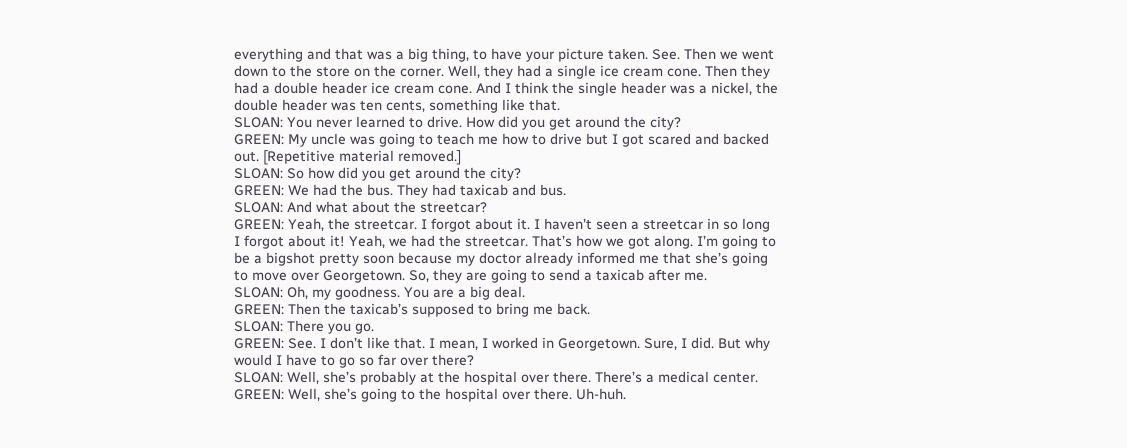everything and that was a big thing, to have your picture taken. See. Then we went down to the store on the corner. Well, they had a single ice cream cone. Then they had a double header ice cream cone. And I think the single header was a nickel, the double header was ten cents, something like that.
SLOAN: You never learned to drive. How did you get around the city?
GREEN: My uncle was going to teach me how to drive but I got scared and backed out. [Repetitive material removed.]
SLOAN: So how did you get around the city?
GREEN: We had the bus. They had taxicab and bus.
SLOAN: And what about the streetcar?
GREEN: Yeah, the streetcar. I forgot about it. I haven’t seen a streetcar in so long I forgot about it! Yeah, we had the streetcar. That’s how we got along. I’m going to be a bigshot pretty soon because my doctor already informed me that she’s going to move over Georgetown. So, they are going to send a taxicab after me.
SLOAN: Oh, my goodness. You are a big deal.
GREEN: Then the taxicab’s supposed to bring me back.
SLOAN: There you go.
GREEN: See. I don’t like that. I mean, I worked in Georgetown. Sure, I did. But why would I have to go so far over there?
SLOAN: Well, she’s probably at the hospital over there. There’s a medical center.
GREEN: Well, she’s going to the hospital over there. Uh-huh.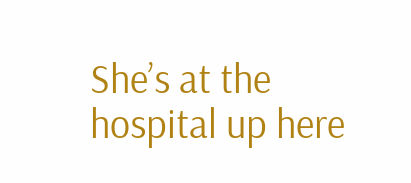She’s at the hospital up here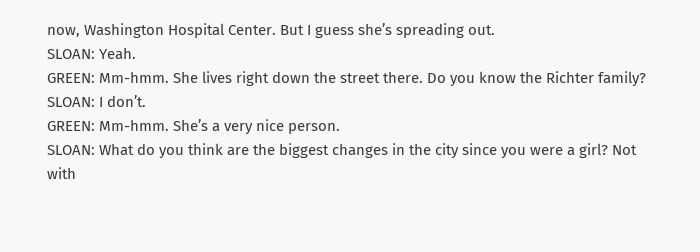now, Washington Hospital Center. But I guess she’s spreading out.
SLOAN: Yeah.
GREEN: Mm-hmm. She lives right down the street there. Do you know the Richter family?
SLOAN: I don’t.
GREEN: Mm-hmm. She’s a very nice person.
SLOAN: What do you think are the biggest changes in the city since you were a girl? Not with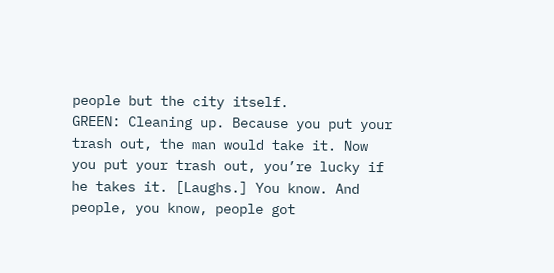people but the city itself.
GREEN: Cleaning up. Because you put your trash out, the man would take it. Now you put your trash out, you’re lucky if he takes it. [Laughs.] You know. And people, you know, people got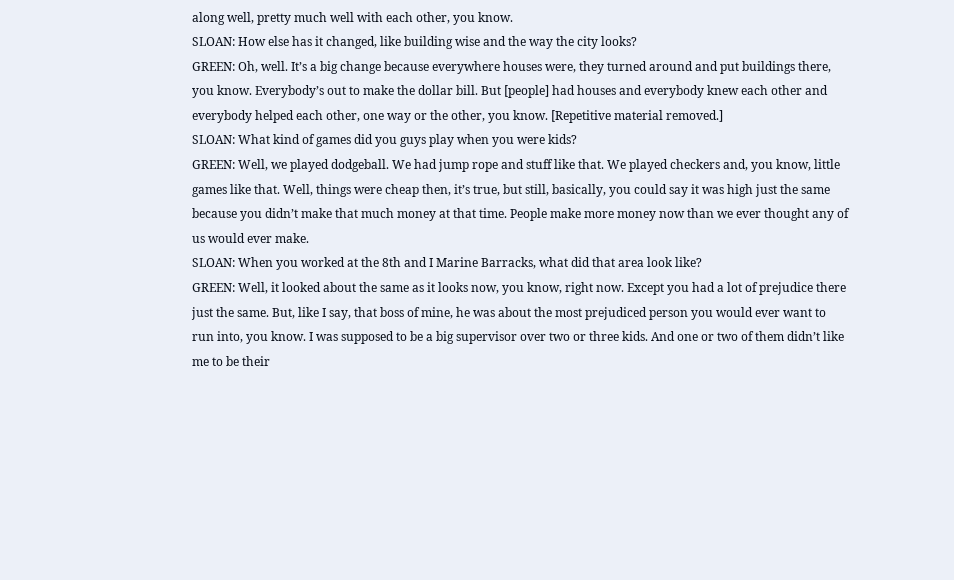along well, pretty much well with each other, you know.
SLOAN: How else has it changed, like building wise and the way the city looks?
GREEN: Oh, well. It’s a big change because everywhere houses were, they turned around and put buildings there, you know. Everybody’s out to make the dollar bill. But [people] had houses and everybody knew each other and everybody helped each other, one way or the other, you know. [Repetitive material removed.]
SLOAN: What kind of games did you guys play when you were kids?
GREEN: Well, we played dodgeball. We had jump rope and stuff like that. We played checkers and, you know, little games like that. Well, things were cheap then, it’s true, but still, basically, you could say it was high just the same because you didn’t make that much money at that time. People make more money now than we ever thought any of us would ever make.
SLOAN: When you worked at the 8th and I Marine Barracks, what did that area look like?
GREEN: Well, it looked about the same as it looks now, you know, right now. Except you had a lot of prejudice there just the same. But, like I say, that boss of mine, he was about the most prejudiced person you would ever want to run into, you know. I was supposed to be a big supervisor over two or three kids. And one or two of them didn’t like me to be their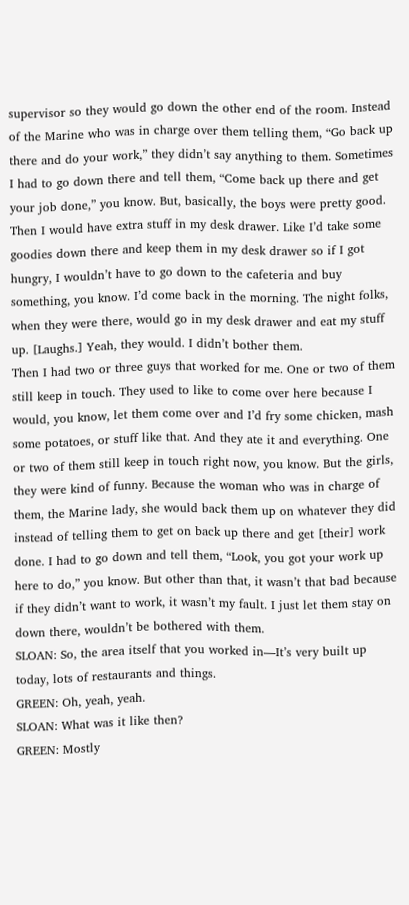supervisor so they would go down the other end of the room. Instead of the Marine who was in charge over them telling them, “Go back up there and do your work,” they didn’t say anything to them. Sometimes I had to go down there and tell them, “Come back up there and get your job done,” you know. But, basically, the boys were pretty good.
Then I would have extra stuff in my desk drawer. Like I’d take some goodies down there and keep them in my desk drawer so if I got hungry, I wouldn’t have to go down to the cafeteria and buy something, you know. I’d come back in the morning. The night folks, when they were there, would go in my desk drawer and eat my stuff up. [Laughs.] Yeah, they would. I didn’t bother them.
Then I had two or three guys that worked for me. One or two of them still keep in touch. They used to like to come over here because I would, you know, let them come over and I’d fry some chicken, mash some potatoes, or stuff like that. And they ate it and everything. One or two of them still keep in touch right now, you know. But the girls, they were kind of funny. Because the woman who was in charge of them, the Marine lady, she would back them up on whatever they did instead of telling them to get on back up there and get [their] work done. I had to go down and tell them, “Look, you got your work up here to do,” you know. But other than that, it wasn’t that bad because if they didn’t want to work, it wasn’t my fault. I just let them stay on down there, wouldn’t be bothered with them.
SLOAN: So, the area itself that you worked in––It’s very built up today, lots of restaurants and things.
GREEN: Oh, yeah, yeah.
SLOAN: What was it like then?
GREEN: Mostly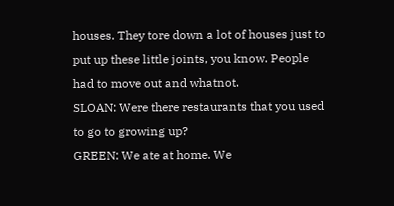houses. They tore down a lot of houses just to put up these little joints, you know. People had to move out and whatnot.
SLOAN: Were there restaurants that you used to go to growing up?
GREEN: We ate at home. We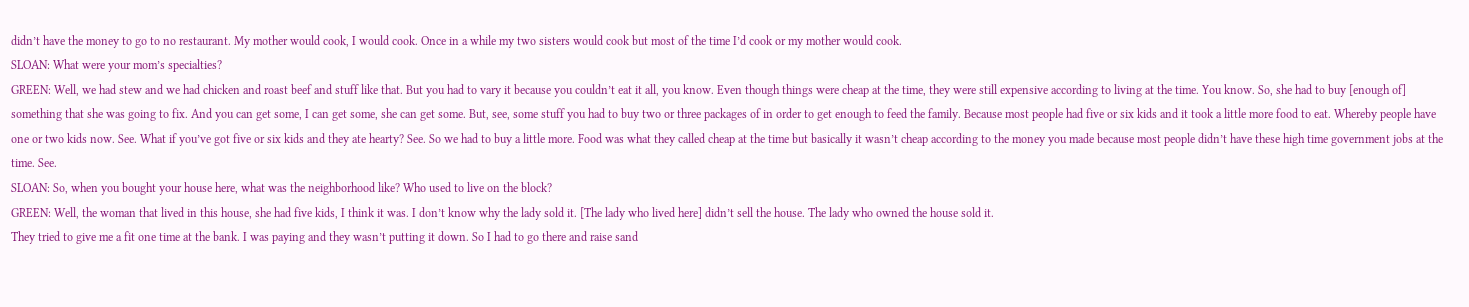didn’t have the money to go to no restaurant. My mother would cook, I would cook. Once in a while my two sisters would cook but most of the time I’d cook or my mother would cook.
SLOAN: What were your mom’s specialties?
GREEN: Well, we had stew and we had chicken and roast beef and stuff like that. But you had to vary it because you couldn’t eat it all, you know. Even though things were cheap at the time, they were still expensive according to living at the time. You know. So, she had to buy [enough of] something that she was going to fix. And you can get some, I can get some, she can get some. But, see, some stuff you had to buy two or three packages of in order to get enough to feed the family. Because most people had five or six kids and it took a little more food to eat. Whereby people have one or two kids now. See. What if you’ve got five or six kids and they ate hearty? See. So we had to buy a little more. Food was what they called cheap at the time but basically it wasn’t cheap according to the money you made because most people didn’t have these high time government jobs at the time. See.
SLOAN: So, when you bought your house here, what was the neighborhood like? Who used to live on the block?
GREEN: Well, the woman that lived in this house, she had five kids, I think it was. I don’t know why the lady sold it. [The lady who lived here] didn’t sell the house. The lady who owned the house sold it.
They tried to give me a fit one time at the bank. I was paying and they wasn’t putting it down. So I had to go there and raise sand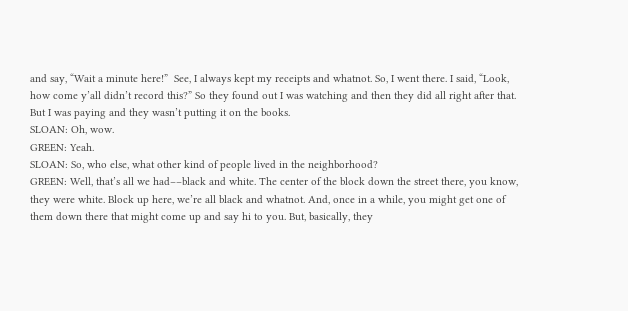and say, “Wait a minute here!”  See, I always kept my receipts and whatnot. So, I went there. I said, “Look, how come y’all didn’t record this?” So they found out I was watching and then they did all right after that. But I was paying and they wasn’t putting it on the books.
SLOAN: Oh, wow.
GREEN: Yeah.
SLOAN: So, who else, what other kind of people lived in the neighborhood?
GREEN: Well, that’s all we had––black and white. The center of the block down the street there, you know, they were white. Block up here, we’re all black and whatnot. And, once in a while, you might get one of them down there that might come up and say hi to you. But, basically, they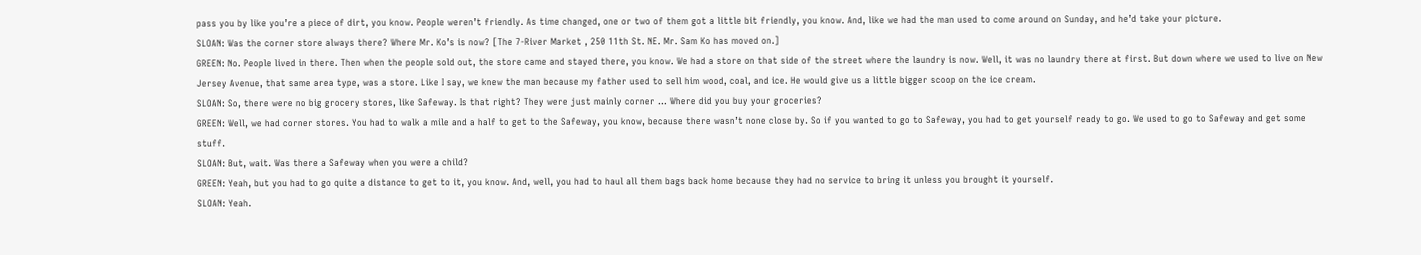pass you by like you’re a piece of dirt, you know. People weren’t friendly. As time changed, one or two of them got a little bit friendly, you know. And, like we had the man used to come around on Sunday, and he’d take your picture.
SLOAN: Was the corner store always there? Where Mr. Ko’s is now? [The 7-River Market , 250 11th St. NE. Mr. Sam Ko has moved on.]
GREEN: No. People lived in there. Then when the people sold out, the store came and stayed there, you know. We had a store on that side of the street where the laundry is now. Well, it was no laundry there at first. But down where we used to live on New Jersey Avenue, that same area type, was a store. Like I say, we knew the man because my father used to sell him wood, coal, and ice. He would give us a little bigger scoop on the ice cream.
SLOAN: So, there were no big grocery stores, like Safeway. Is that right? They were just mainly corner ... Where did you buy your groceries?
GREEN: Well, we had corner stores. You had to walk a mile and a half to get to the Safeway, you know, because there wasn’t none close by. So if you wanted to go to Safeway, you had to get yourself ready to go. We used to go to Safeway and get some stuff.
SLOAN: But, wait. Was there a Safeway when you were a child?
GREEN: Yeah, but you had to go quite a distance to get to it, you know. And, well, you had to haul all them bags back home because they had no service to bring it unless you brought it yourself.
SLOAN: Yeah.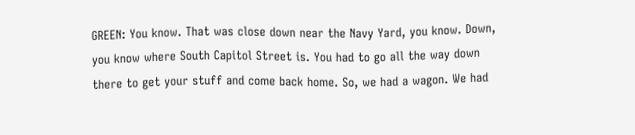GREEN: You know. That was close down near the Navy Yard, you know. Down, you know where South Capitol Street is. You had to go all the way down there to get your stuff and come back home. So, we had a wagon. We had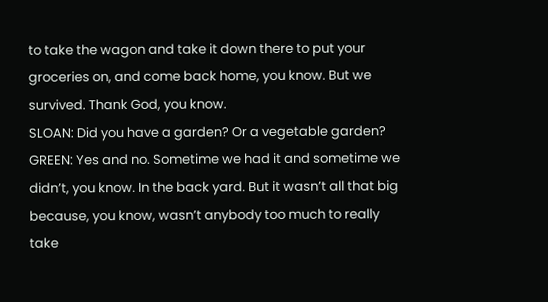to take the wagon and take it down there to put your groceries on, and come back home, you know. But we survived. Thank God, you know.
SLOAN: Did you have a garden? Or a vegetable garden?
GREEN: Yes and no. Sometime we had it and sometime we didn’t, you know. In the back yard. But it wasn’t all that big because, you know, wasn’t anybody too much to really take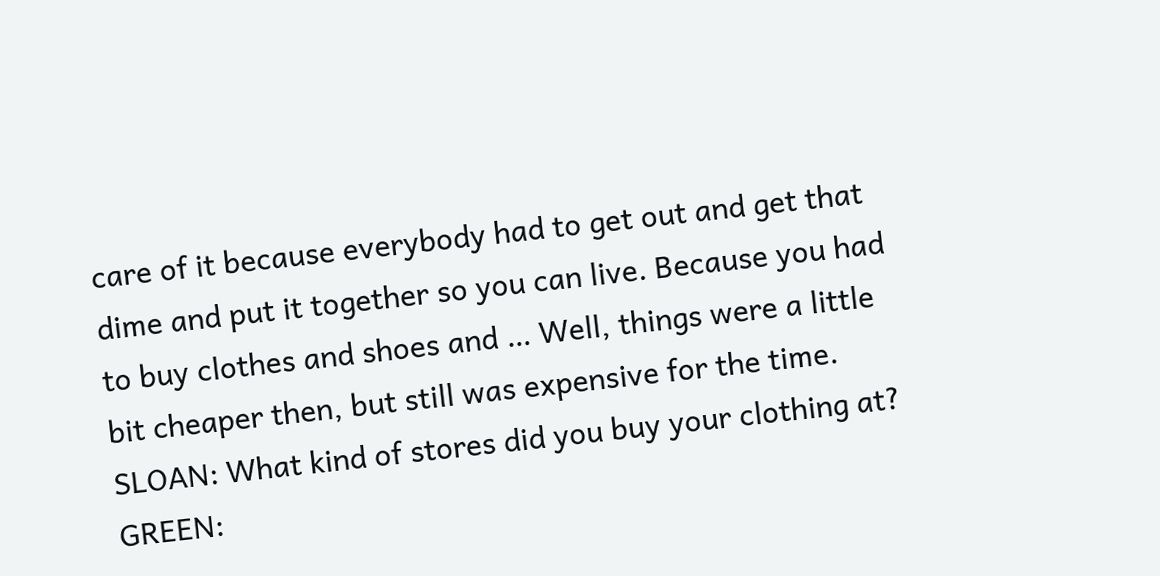care of it because everybody had to get out and get that dime and put it together so you can live. Because you had to buy clothes and shoes and … Well, things were a little bit cheaper then, but still was expensive for the time.
SLOAN: What kind of stores did you buy your clothing at?
GREEN: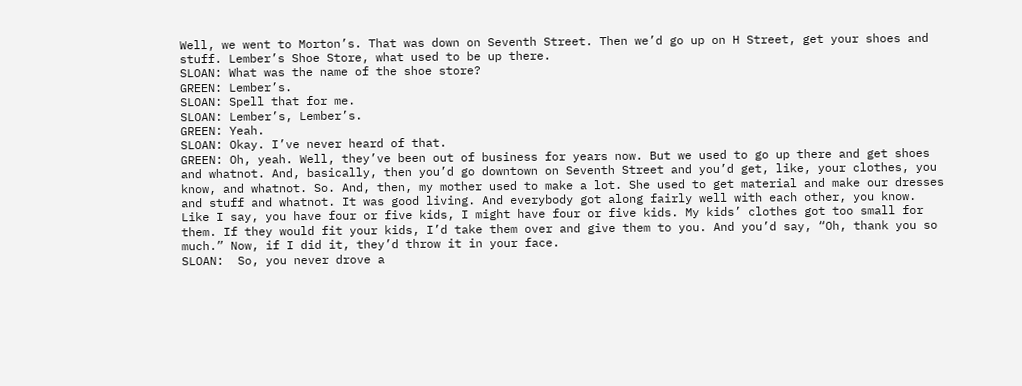Well, we went to Morton’s. That was down on Seventh Street. Then we’d go up on H Street, get your shoes and stuff. Lember’s Shoe Store, what used to be up there.
SLOAN: What was the name of the shoe store?
GREEN: Lember’s.
SLOAN: Spell that for me.
SLOAN: Lember’s, Lember’s.
GREEN: Yeah.
SLOAN: Okay. I’ve never heard of that.
GREEN: Oh, yeah. Well, they’ve been out of business for years now. But we used to go up there and get shoes and whatnot. And, basically, then you’d go downtown on Seventh Street and you’d get, like, your clothes, you know, and whatnot. So. And, then, my mother used to make a lot. She used to get material and make our dresses and stuff and whatnot. It was good living. And everybody got along fairly well with each other, you know. Like I say, you have four or five kids, I might have four or five kids. My kids’ clothes got too small for them. If they would fit your kids, I’d take them over and give them to you. And you’d say, “Oh, thank you so much.” Now, if I did it, they’d throw it in your face.
SLOAN:  So, you never drove a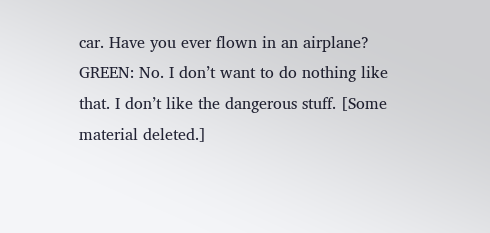car. Have you ever flown in an airplane?
GREEN: No. I don’t want to do nothing like that. I don’t like the dangerous stuff. [Some material deleted.]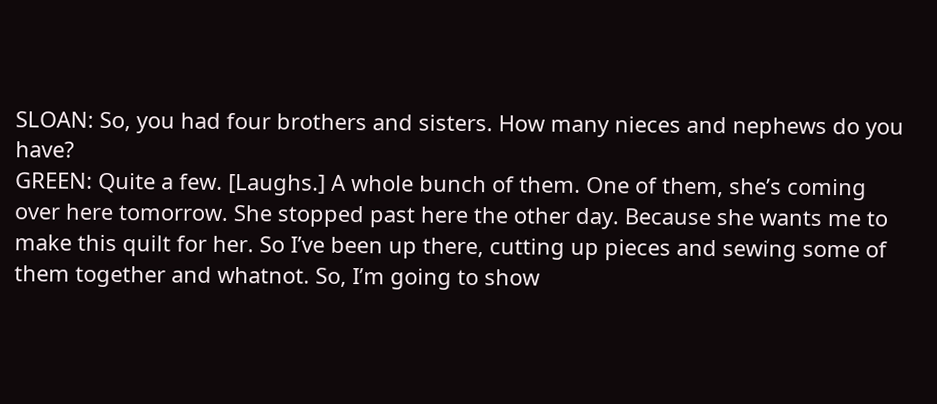SLOAN: So, you had four brothers and sisters. How many nieces and nephews do you have?
GREEN: Quite a few. [Laughs.] A whole bunch of them. One of them, she’s coming over here tomorrow. She stopped past here the other day. Because she wants me to make this quilt for her. So I’ve been up there, cutting up pieces and sewing some of them together and whatnot. So, I’m going to show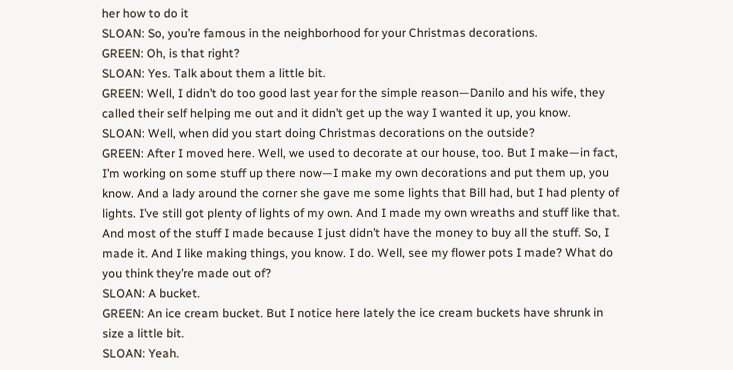her how to do it
SLOAN: So, you’re famous in the neighborhood for your Christmas decorations.
GREEN: Oh, is that right?
SLOAN: Yes. Talk about them a little bit.
GREEN: Well, I didn’t do too good last year for the simple reason—Danilo and his wife, they called their self helping me out and it didn’t get up the way I wanted it up, you know.
SLOAN: Well, when did you start doing Christmas decorations on the outside?
GREEN: After I moved here. Well, we used to decorate at our house, too. But I make—in fact, I’m working on some stuff up there now—I make my own decorations and put them up, you know. And a lady around the corner she gave me some lights that Bill had, but I had plenty of lights. I’ve still got plenty of lights of my own. And I made my own wreaths and stuff like that. And most of the stuff I made because I just didn’t have the money to buy all the stuff. So, I made it. And I like making things, you know. I do. Well, see my flower pots I made? What do you think they’re made out of?
SLOAN: A bucket.
GREEN: An ice cream bucket. But I notice here lately the ice cream buckets have shrunk in size a little bit.
SLOAN: Yeah.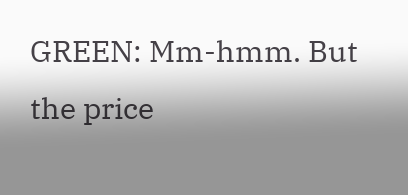GREEN: Mm-hmm. But the price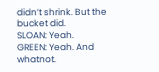didn’t shrink. But the bucket did.
SLOAN: Yeah.
GREEN: Yeah. And whatnot.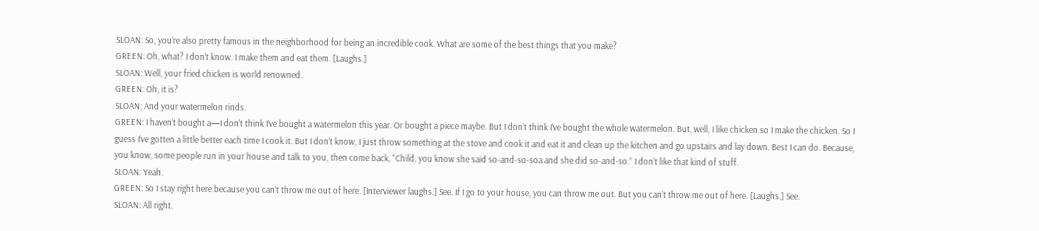SLOAN: So, you’re also pretty famous in the neighborhood for being an incredible cook. What are some of the best things that you make?
GREEN: Oh, what? I don’t know. I make them and eat them. [Laughs.]
SLOAN: Well, your fried chicken is world renowned.
GREEN: Oh, it is?
SLOAN: And your watermelon rinds.
GREEN: I haven’t bought a—I don’t think I’ve bought a watermelon this year. Or bought a piece maybe. But I don’t think I’ve bought the whole watermelon. But, well, I like chicken so I make the chicken. So I guess I’ve gotten a little better each time I cook it. But I don’t know, I just throw something at the stove and cook it and eat it and clean up the kitchen and go upstairs and lay down. Best I can do. Because, you know, some people run in your house and talk to you, then come back, “Child, you know she said so-and-so-soa and she did so-and-so.” I don’t like that kind of stuff.
SLOAN: Yeah.
GREEN: So I stay right here because you can’t throw me out of here. [Interviewer laughs.] See. If I go to your house, you can throw me out. But you can’t throw me out of here. [Laughs.] See.
SLOAN: All right.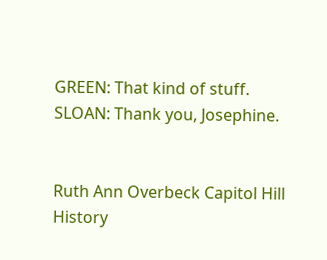GREEN: That kind of stuff.
SLOAN: Thank you, Josephine.


Ruth Ann Overbeck Capitol Hill History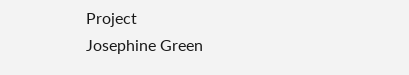Project
Josephine Green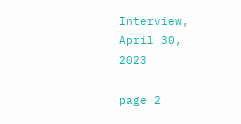Interview, April 30, 2023

page 2